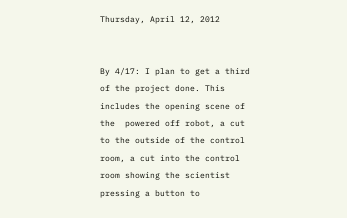Thursday, April 12, 2012


By 4/17: I plan to get a third of the project done. This includes the opening scene of the  powered off robot, a cut to the outside of the control room, a cut into the control room showing the scientist pressing a button to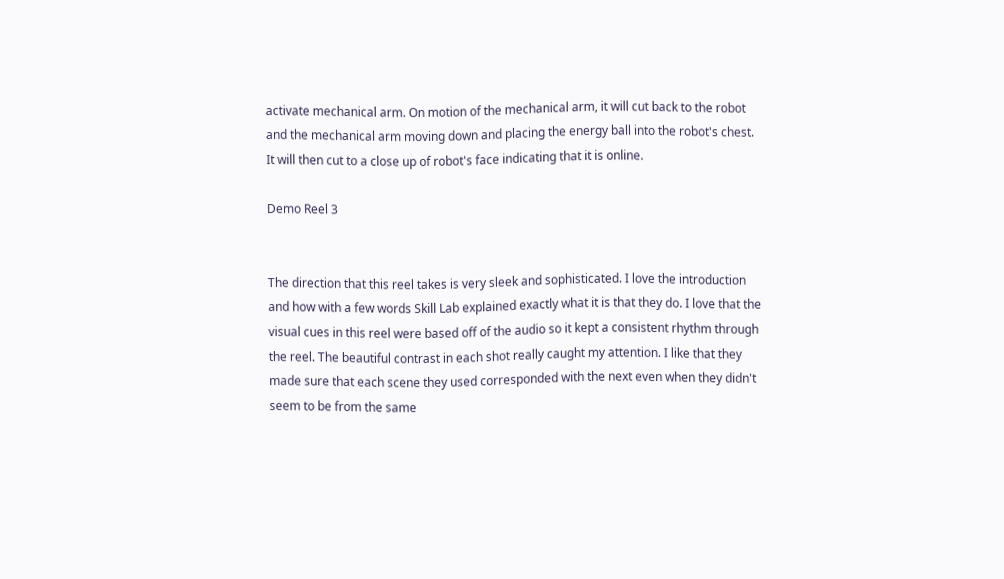activate mechanical arm. On motion of the mechanical arm, it will cut back to the robot and the mechanical arm moving down and placing the energy ball into the robot's chest. It will then cut to a close up of robot's face indicating that it is online.

Demo Reel 3


The direction that this reel takes is very sleek and sophisticated. I love the introduction and how with a few words Skill Lab explained exactly what it is that they do. I love that the visual cues in this reel were based off of the audio so it kept a consistent rhythm through the reel. The beautiful contrast in each shot really caught my attention. I like that they made sure that each scene they used corresponded with the next even when they didn't seem to be from the same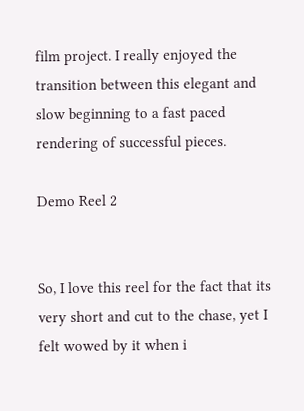film project. I really enjoyed the transition between this elegant and slow beginning to a fast paced rendering of successful pieces.

Demo Reel 2


So, I love this reel for the fact that its very short and cut to the chase, yet I felt wowed by it when i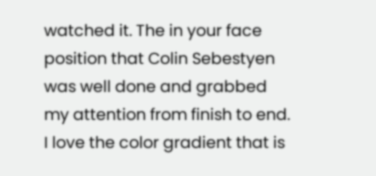watched it. The in your face position that Colin Sebestyen was well done and grabbed my attention from finish to end. I love the color gradient that is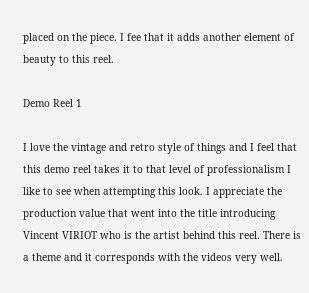placed on the piece. I fee that it adds another element of beauty to this reel.

Demo Reel 1

I love the vintage and retro style of things and I feel that this demo reel takes it to that level of professionalism I like to see when attempting this look. I appreciate the production value that went into the title introducing Vincent VIRIOT who is the artist behind this reel. There is a theme and it corresponds with the videos very well.